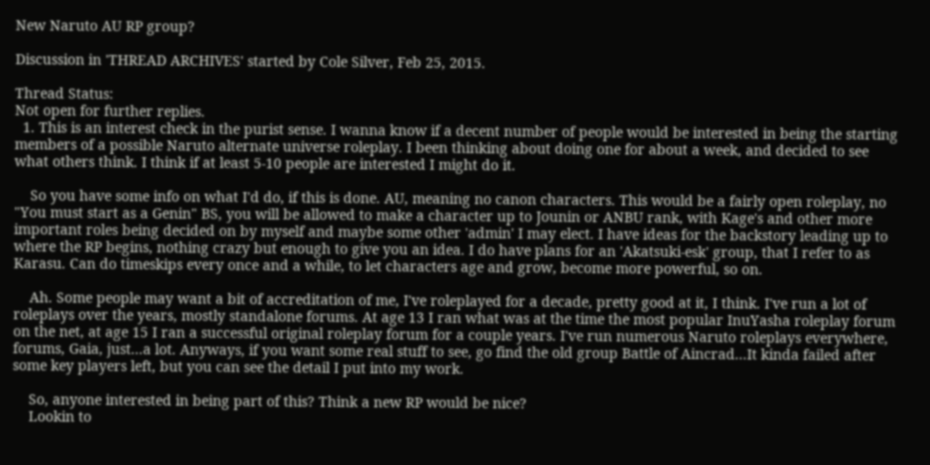New Naruto AU RP group?

Discussion in 'THREAD ARCHIVES' started by Cole Silver, Feb 25, 2015.

Thread Status:
Not open for further replies.
  1. This is an interest check in the purist sense. I wanna know if a decent number of people would be interested in being the starting members of a possible Naruto alternate universe roleplay. I been thinking about doing one for about a week, and decided to see what others think. I think if at least 5-10 people are interested I might do it.

    So you have some info on what I'd do, if this is done. AU, meaning no canon characters. This would be a fairly open roleplay, no "You must start as a Genin" BS, you will be allowed to make a character up to Jounin or ANBU rank, with Kage's and other more important roles being decided on by myself and maybe some other 'admin' I may elect. I have ideas for the backstory leading up to where the RP begins, nothing crazy but enough to give you an idea. I do have plans for an 'Akatsuki-esk' group, that I refer to as Karasu. Can do timeskips every once and a while, to let characters age and grow, become more powerful, so on.

    Ah. Some people may want a bit of accreditation of me, I've roleplayed for a decade, pretty good at it, I think. I've run a lot of roleplays over the years, mostly standalone forums. At age 13 I ran what was at the time the most popular InuYasha roleplay forum on the net, at age 15 I ran a successful original roleplay forum for a couple years. I've run numerous Naruto roleplays everywhere, forums, Gaia, just...a lot. Anyways, if you want some real stuff to see, go find the old group Battle of Aincrad...It kinda failed after some key players left, but you can see the detail I put into my work.

    So, anyone interested in being part of this? Think a new RP would be nice?
    Lookin to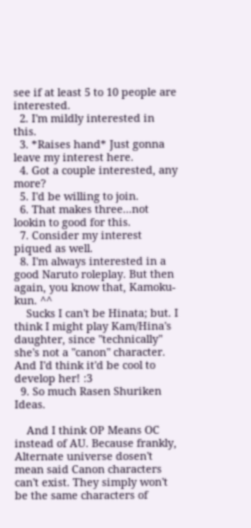see if at least 5 to 10 people are interested.
  2. I'm mildly interested in this.
  3. *Raises hand* Just gonna leave my interest here.
  4. Got a couple interested, any more?
  5. I'd be willing to join.
  6. That makes three...not lookin to good for this.
  7. Consider my interest piqued as well.
  8. I'm always interested in a good Naruto roleplay. But then again, you know that, Kamoku-kun. ^^
    Sucks I can't be Hinata; but. I think I might play Kam/Hina's daughter, since "technically" she's not a "canon" character. And I'd think it'd be cool to develop her! :3
  9. So much Rasen Shuriken Ideas.

    And I think OP Means OC instead of AU. Because frankly, Alternate universe dosen't mean said Canon characters can't exist. They simply won't be the same characters of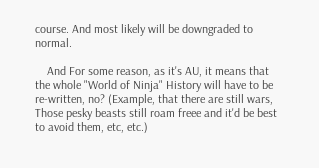course. And most likely will be downgraded to normal.

    And For some reason, as it's AU, it means that the whole "World of Ninja" History will have to be re-written, no? (Example, that there are still wars, Those pesky beasts still roam freee and it'd be best to avoid them, etc, etc.)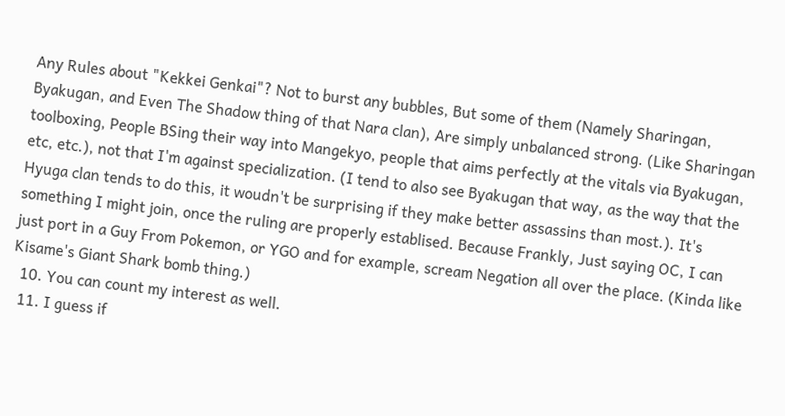Any Rules about "Kekkei Genkai"? Not to burst any bubbles, But some of them (Namely Sharingan, Byakugan, and Even The Shadow thing of that Nara clan), Are simply unbalanced strong. (Like Sharingan toolboxing, People BSing their way into Mangekyo, people that aims perfectly at the vitals via Byakugan, etc, etc.), not that I'm against specialization. (I tend to also see Byakugan that way, as the way that the Hyuga clan tends to do this, it woudn't be surprising if they make better assassins than most.). It's something I might join, once the ruling are properly establised. Because Frankly, Just saying OC, I can just port in a Guy From Pokemon, or YGO and for example, scream Negation all over the place. (Kinda like Kisame's Giant Shark bomb thing.)
  10. You can count my interest as well.
  11. I guess if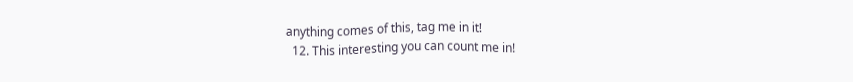anything comes of this, tag me in it!
  12. This interesting you can count me in!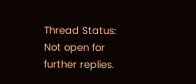Thread Status:
Not open for further replies.